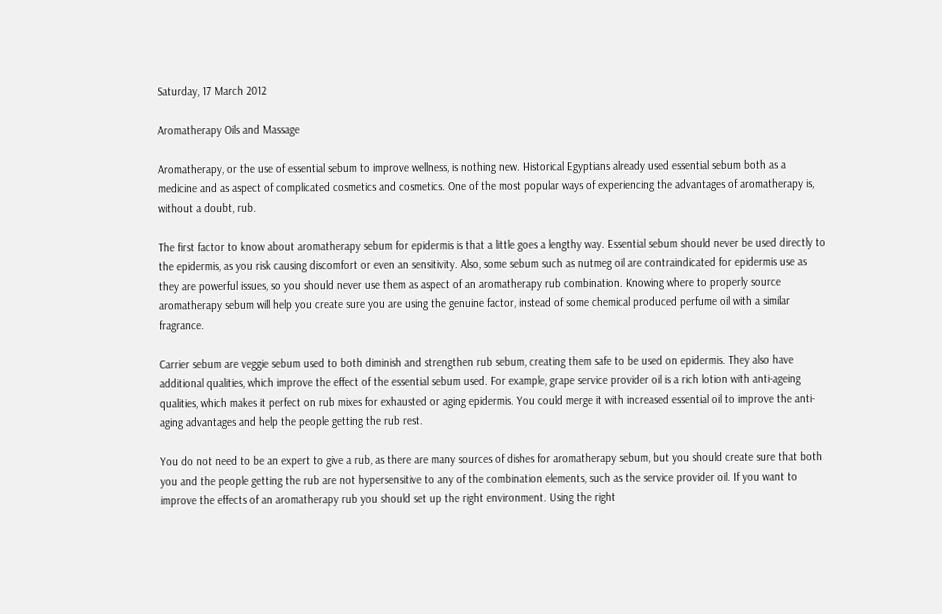Saturday, 17 March 2012

Aromatherapy Oils and Massage

Aromatherapy, or the use of essential sebum to improve wellness, is nothing new. Historical Egyptians already used essential sebum both as a medicine and as aspect of complicated cosmetics and cosmetics. One of the most popular ways of experiencing the advantages of aromatherapy is, without a doubt, rub.

The first factor to know about aromatherapy sebum for epidermis is that a little goes a lengthy way. Essential sebum should never be used directly to the epidermis, as you risk causing discomfort or even an sensitivity. Also, some sebum such as nutmeg oil are contraindicated for epidermis use as they are powerful issues, so you should never use them as aspect of an aromatherapy rub combination. Knowing where to properly source aromatherapy sebum will help you create sure you are using the genuine factor, instead of some chemical produced perfume oil with a similar fragrance.

Carrier sebum are veggie sebum used to both diminish and strengthen rub sebum, creating them safe to be used on epidermis. They also have additional qualities, which improve the effect of the essential sebum used. For example, grape service provider oil is a rich lotion with anti-ageing qualities, which makes it perfect on rub mixes for exhausted or aging epidermis. You could merge it with increased essential oil to improve the anti-aging advantages and help the people getting the rub rest.

You do not need to be an expert to give a rub, as there are many sources of dishes for aromatherapy sebum, but you should create sure that both you and the people getting the rub are not hypersensitive to any of the combination elements, such as the service provider oil. If you want to improve the effects of an aromatherapy rub you should set up the right environment. Using the right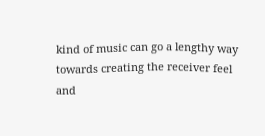kind of music can go a lengthy way towards creating the receiver feel and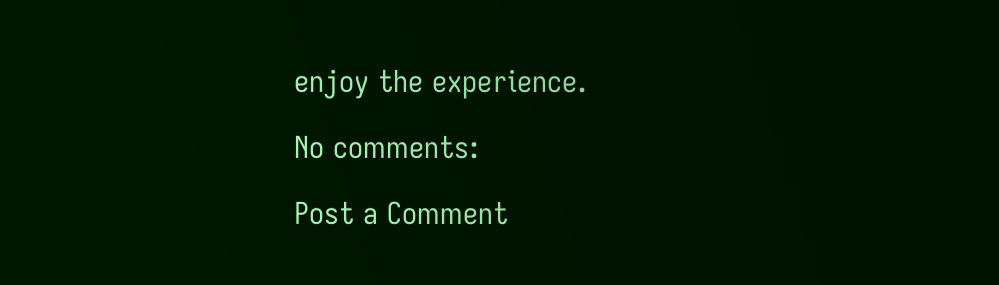enjoy the experience.

No comments:

Post a Comment